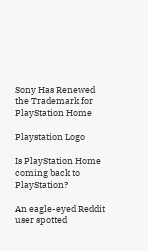Sony Has Renewed the Trademark for PlayStation Home

Playstation Logo

Is PlayStation Home coming back to PlayStation?

An eagle-eyed Reddit user spotted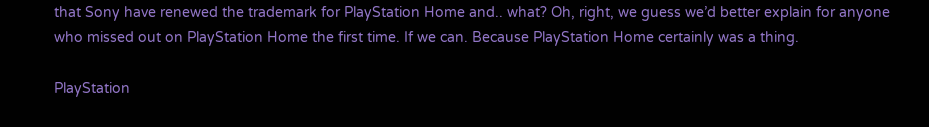that Sony have renewed the trademark for PlayStation Home and.. what? Oh, right, we guess we’d better explain for anyone who missed out on PlayStation Home the first time. If we can. Because PlayStation Home certainly was a thing.

PlayStation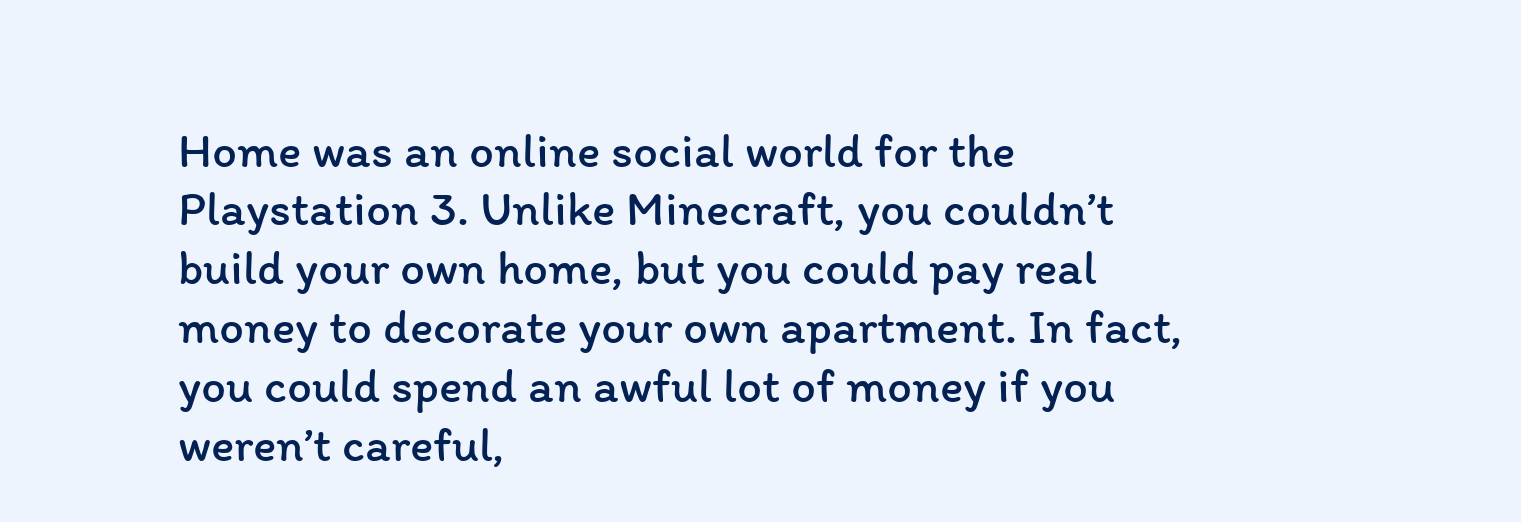Home was an online social world for the Playstation 3. Unlike Minecraft, you couldn’t build your own home, but you could pay real money to decorate your own apartment. In fact, you could spend an awful lot of money if you weren’t careful,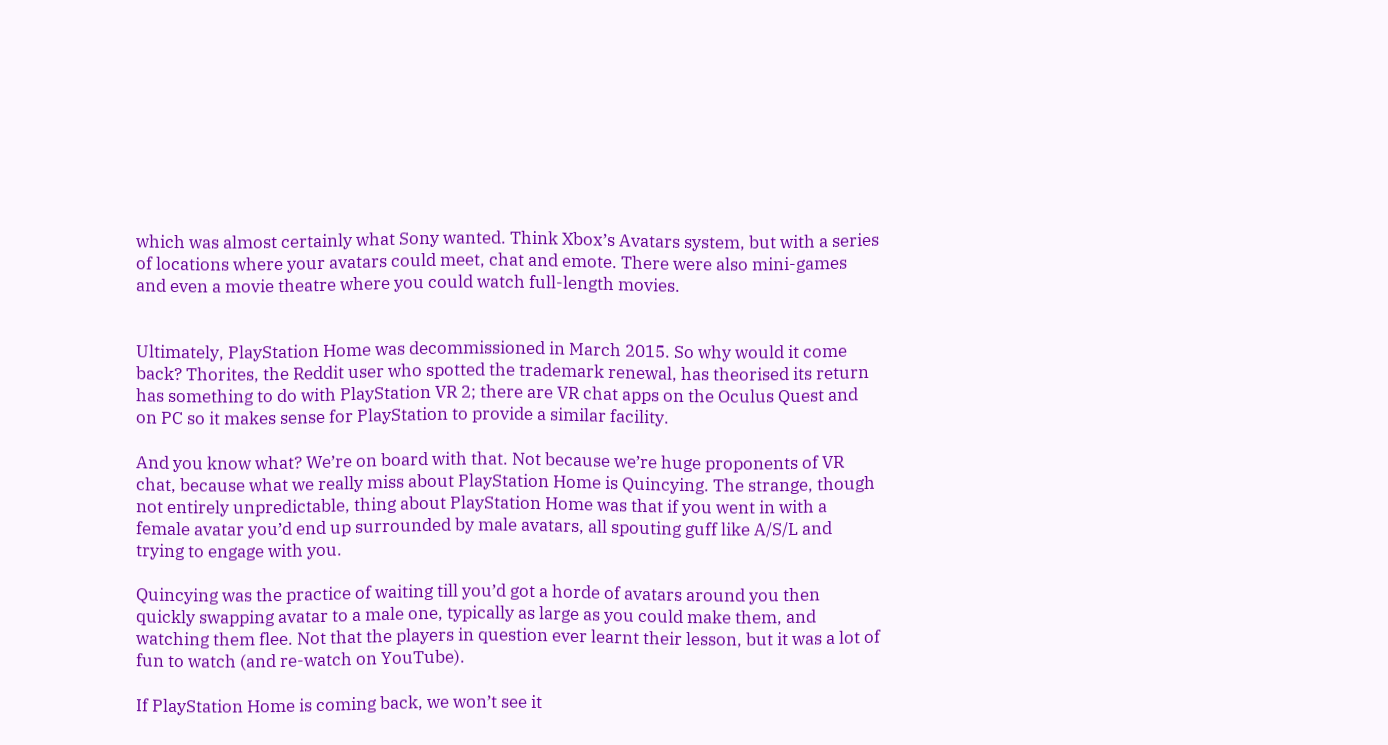which was almost certainly what Sony wanted. Think Xbox’s Avatars system, but with a series of locations where your avatars could meet, chat and emote. There were also mini-games and even a movie theatre where you could watch full-length movies.


Ultimately, PlayStation Home was decommissioned in March 2015. So why would it come back? Thorites, the Reddit user who spotted the trademark renewal, has theorised its return has something to do with PlayStation VR 2; there are VR chat apps on the Oculus Quest and on PC so it makes sense for PlayStation to provide a similar facility.

And you know what? We’re on board with that. Not because we’re huge proponents of VR chat, because what we really miss about PlayStation Home is Quincying. The strange, though not entirely unpredictable, thing about PlayStation Home was that if you went in with a female avatar you’d end up surrounded by male avatars, all spouting guff like A/S/L and trying to engage with you.

Quincying was the practice of waiting till you’d got a horde of avatars around you then quickly swapping avatar to a male one, typically as large as you could make them, and watching them flee. Not that the players in question ever learnt their lesson, but it was a lot of fun to watch (and re-watch on YouTube).

If PlayStation Home is coming back, we won’t see it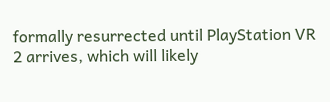formally resurrected until PlayStation VR 2 arrives, which will likely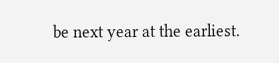be next year at the earliest.